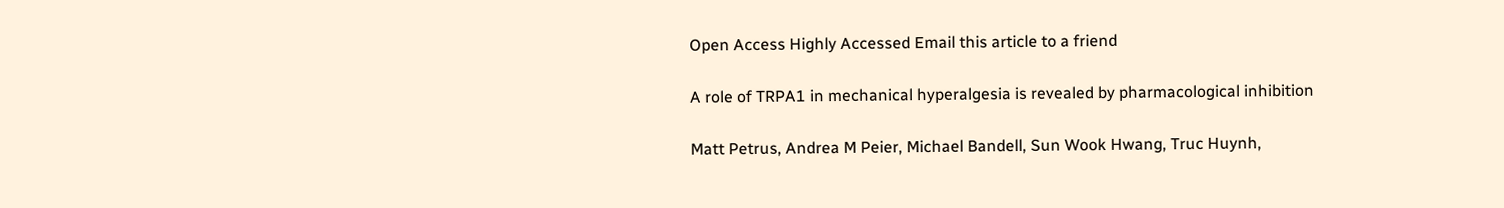Open Access Highly Accessed Email this article to a friend

A role of TRPA1 in mechanical hyperalgesia is revealed by pharmacological inhibition

Matt Petrus, Andrea M Peier, Michael Bandell, Sun Wook Hwang, Truc Huynh,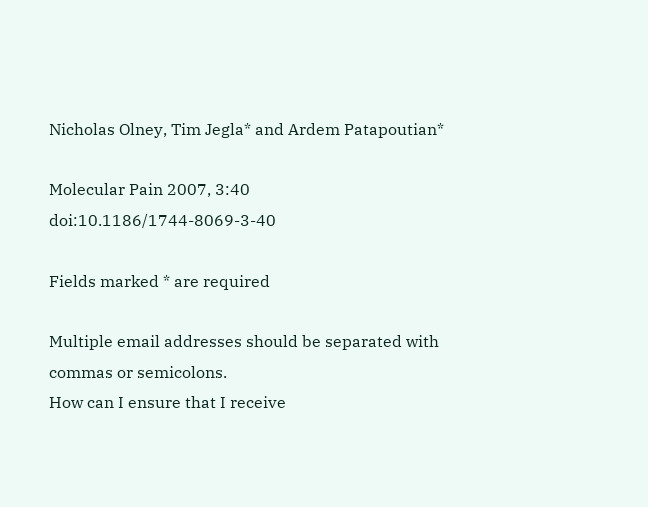Nicholas Olney, Tim Jegla* and Ardem Patapoutian*

Molecular Pain 2007, 3:40  doi:10.1186/1744-8069-3-40

Fields marked * are required

Multiple email addresses should be separated with commas or semicolons.
How can I ensure that I receive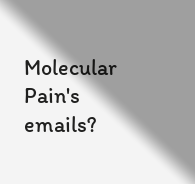Molecular Pain's emails?